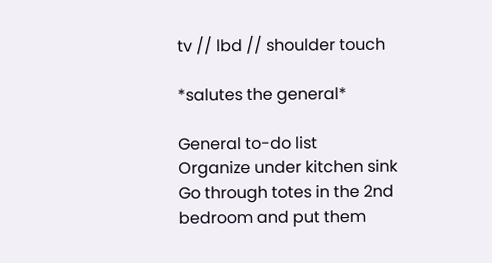tv // lbd // shoulder touch

*salutes the general*

General to-do list
Organize under kitchen sink
Go through totes in the 2nd bedroom and put them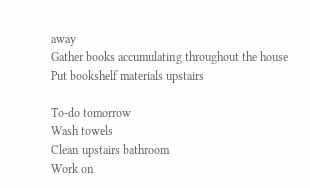away
Gather books accumulating throughout the house
Put bookshelf materials upstairs

To-do tomorrow
Wash towels
Clean upstairs bathroom
Work on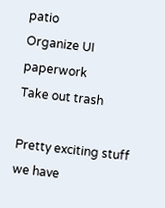patio
Organize UI paperwork
Take out trash

Pretty exciting stuff we have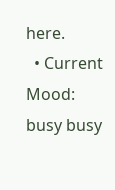here.
  • Current Mood: busy busy